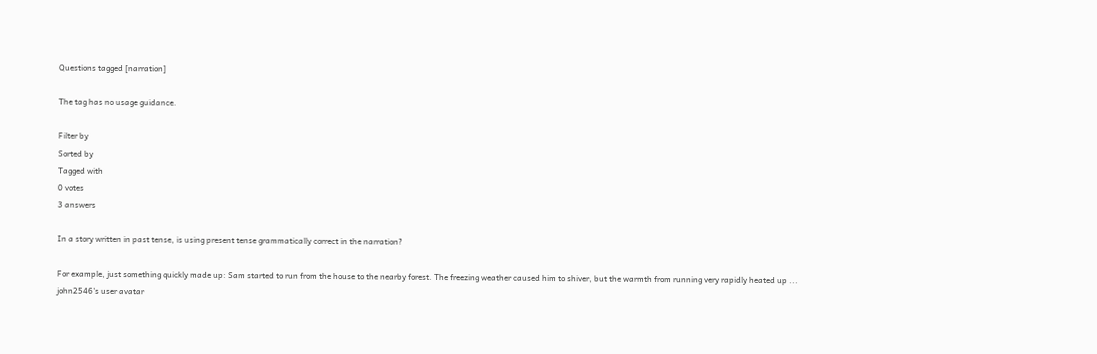Questions tagged [narration]

The tag has no usage guidance.

Filter by
Sorted by
Tagged with
0 votes
3 answers

In a story written in past tense, is using present tense grammatically correct in the narration?

For example, just something quickly made up: Sam started to run from the house to the nearby forest. The freezing weather caused him to shiver, but the warmth from running very rapidly heated up ...
john2546's user avatar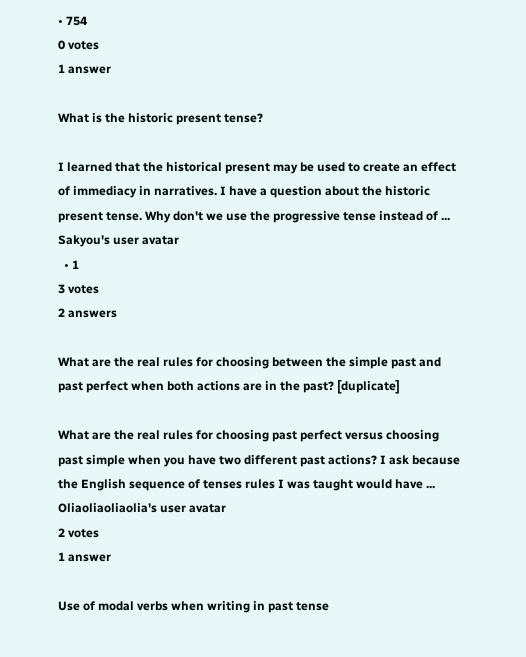• 754
0 votes
1 answer

What is the historic present tense?

I learned that the historical present may be used to create an effect of immediacy in narratives. I have a question about the historic present tense. Why don't we use the progressive tense instead of ...
Sakyou's user avatar
  • 1
3 votes
2 answers

What are the real rules for choosing between the simple past and past perfect when both actions are in the past? [duplicate]

What are the real rules for choosing past perfect versus choosing past simple when you have two different past actions? I ask because the English sequence of tenses rules I was taught would have ...
Oliaoliaoliaolia's user avatar
2 votes
1 answer

Use of modal verbs when writing in past tense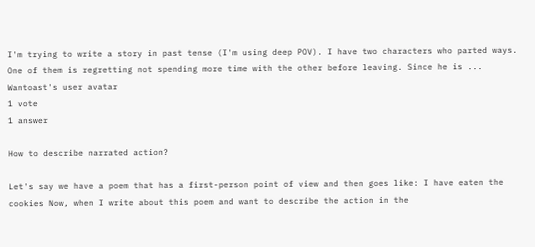I'm trying to write a story in past tense (I'm using deep POV). I have two characters who parted ways. One of them is regretting not spending more time with the other before leaving. Since he is ...
Wantoast's user avatar
1 vote
1 answer

How to describe narrated action?

Let's say we have a poem that has a first-person point of view and then goes like: I have eaten the cookies Now, when I write about this poem and want to describe the action in the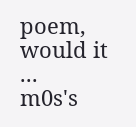poem, would it ...
m0s's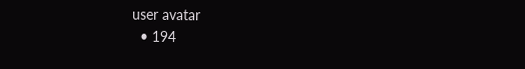user avatar
  • 194